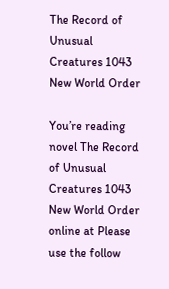The Record of Unusual Creatures 1043 New World Order

You’re reading novel The Record of Unusual Creatures 1043 New World Order online at Please use the follow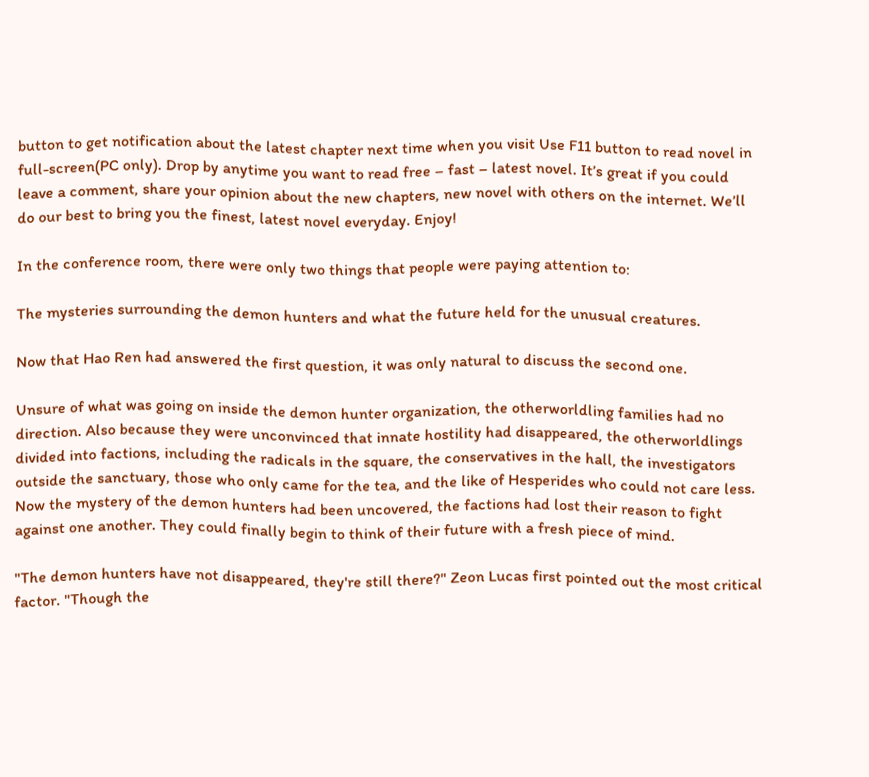button to get notification about the latest chapter next time when you visit Use F11 button to read novel in full-screen(PC only). Drop by anytime you want to read free – fast – latest novel. It’s great if you could leave a comment, share your opinion about the new chapters, new novel with others on the internet. We’ll do our best to bring you the finest, latest novel everyday. Enjoy!

In the conference room, there were only two things that people were paying attention to:

The mysteries surrounding the demon hunters and what the future held for the unusual creatures.

Now that Hao Ren had answered the first question, it was only natural to discuss the second one.

Unsure of what was going on inside the demon hunter organization, the otherworldling families had no direction. Also because they were unconvinced that innate hostility had disappeared, the otherworldlings divided into factions, including the radicals in the square, the conservatives in the hall, the investigators outside the sanctuary, those who only came for the tea, and the like of Hesperides who could not care less. Now the mystery of the demon hunters had been uncovered, the factions had lost their reason to fight against one another. They could finally begin to think of their future with a fresh piece of mind.

"The demon hunters have not disappeared, they're still there?" Zeon Lucas first pointed out the most critical factor. "Though the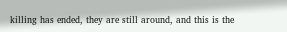killing has ended, they are still around, and this is the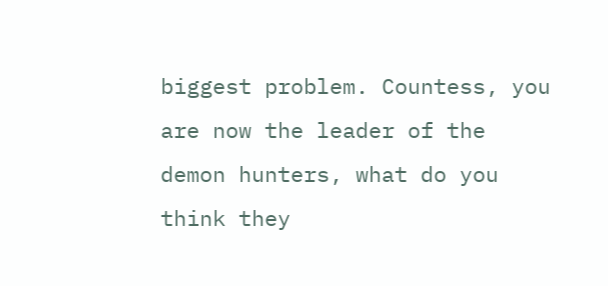biggest problem. Countess, you are now the leader of the demon hunters, what do you think they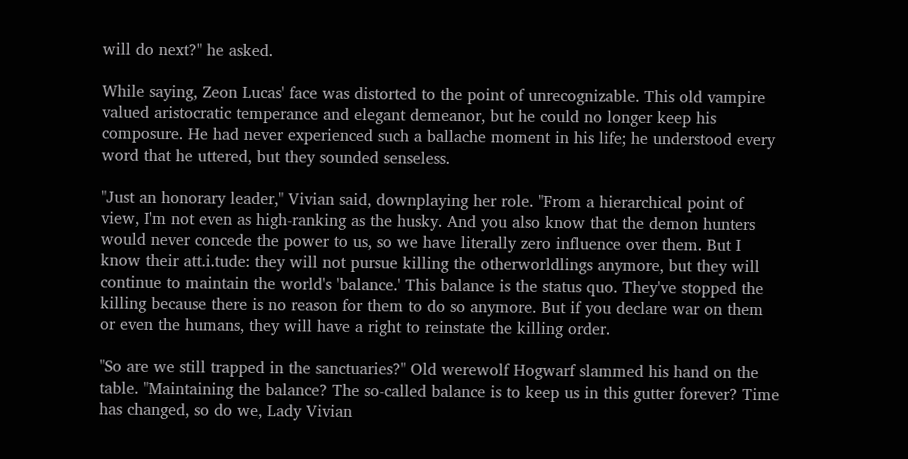will do next?" he asked.

While saying, Zeon Lucas' face was distorted to the point of unrecognizable. This old vampire valued aristocratic temperance and elegant demeanor, but he could no longer keep his composure. He had never experienced such a ballache moment in his life; he understood every word that he uttered, but they sounded senseless.

"Just an honorary leader," Vivian said, downplaying her role. "From a hierarchical point of view, I'm not even as high-ranking as the husky. And you also know that the demon hunters would never concede the power to us, so we have literally zero influence over them. But I know their att.i.tude: they will not pursue killing the otherworldlings anymore, but they will continue to maintain the world's 'balance.' This balance is the status quo. They've stopped the killing because there is no reason for them to do so anymore. But if you declare war on them or even the humans, they will have a right to reinstate the killing order.

"So are we still trapped in the sanctuaries?" Old werewolf Hogwarf slammed his hand on the table. "Maintaining the balance? The so-called balance is to keep us in this gutter forever? Time has changed, so do we, Lady Vivian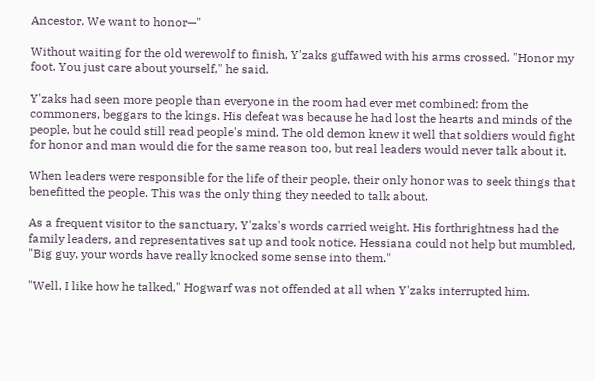Ancestor. We want to honor—"

Without waiting for the old werewolf to finish, Y'zaks guffawed with his arms crossed. "Honor my foot. You just care about yourself," he said.

Y'zaks had seen more people than everyone in the room had ever met combined: from the commoners, beggars to the kings. His defeat was because he had lost the hearts and minds of the people, but he could still read people's mind. The old demon knew it well that soldiers would fight for honor and man would die for the same reason too, but real leaders would never talk about it.

When leaders were responsible for the life of their people, their only honor was to seek things that benefitted the people. This was the only thing they needed to talk about.

As a frequent visitor to the sanctuary, Y'zaks's words carried weight. His forthrightness had the family leaders, and representatives sat up and took notice. Hessiana could not help but mumbled, "Big guy, your words have really knocked some sense into them."

"Well, I like how he talked," Hogwarf was not offended at all when Y'zaks interrupted him.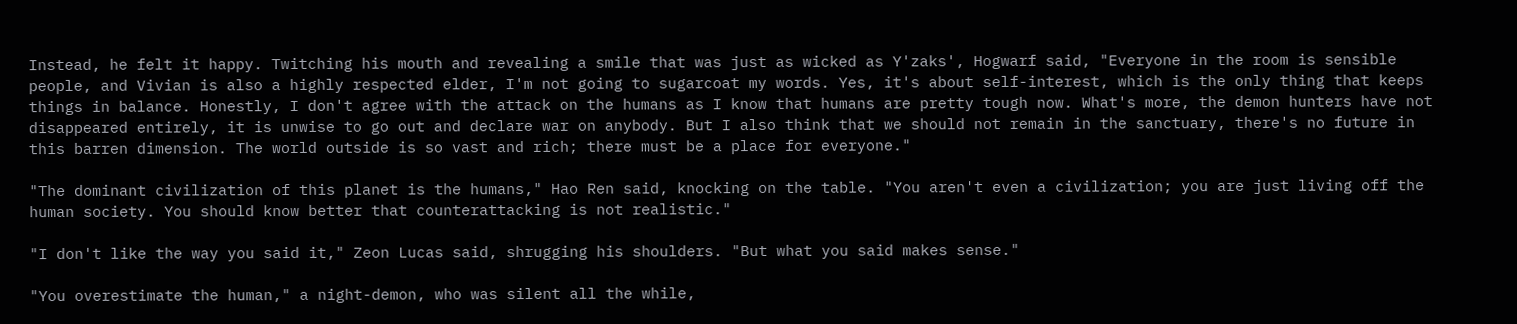Instead, he felt it happy. Twitching his mouth and revealing a smile that was just as wicked as Y'zaks', Hogwarf said, "Everyone in the room is sensible people, and Vivian is also a highly respected elder, I'm not going to sugarcoat my words. Yes, it's about self-interest, which is the only thing that keeps things in balance. Honestly, I don't agree with the attack on the humans as I know that humans are pretty tough now. What's more, the demon hunters have not disappeared entirely, it is unwise to go out and declare war on anybody. But I also think that we should not remain in the sanctuary, there's no future in this barren dimension. The world outside is so vast and rich; there must be a place for everyone."

"The dominant civilization of this planet is the humans," Hao Ren said, knocking on the table. "You aren't even a civilization; you are just living off the human society. You should know better that counterattacking is not realistic."

"I don't like the way you said it," Zeon Lucas said, shrugging his shoulders. "But what you said makes sense."

"You overestimate the human," a night-demon, who was silent all the while,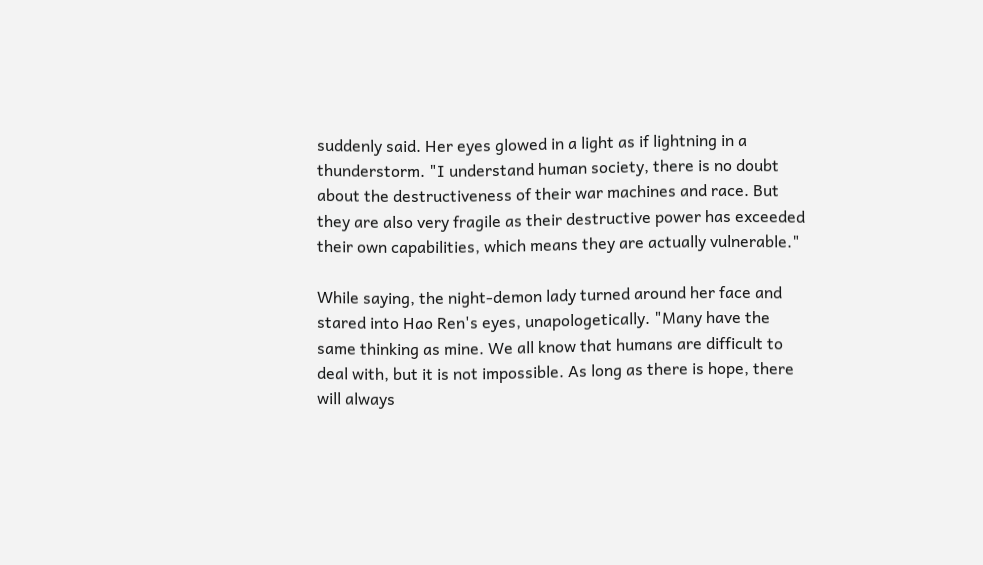suddenly said. Her eyes glowed in a light as if lightning in a thunderstorm. "I understand human society, there is no doubt about the destructiveness of their war machines and race. But they are also very fragile as their destructive power has exceeded their own capabilities, which means they are actually vulnerable."

While saying, the night-demon lady turned around her face and stared into Hao Ren's eyes, unapologetically. "Many have the same thinking as mine. We all know that humans are difficult to deal with, but it is not impossible. As long as there is hope, there will always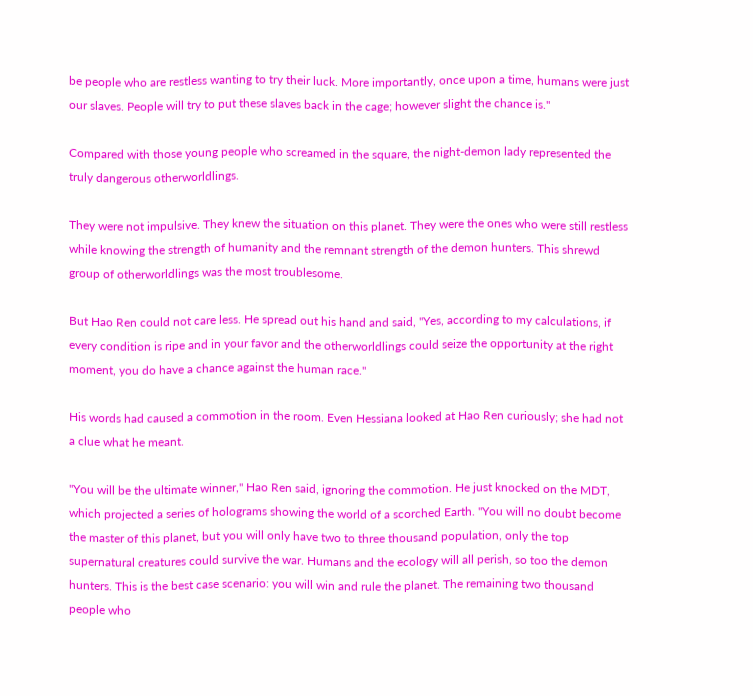be people who are restless wanting to try their luck. More importantly, once upon a time, humans were just our slaves. People will try to put these slaves back in the cage; however slight the chance is."

Compared with those young people who screamed in the square, the night-demon lady represented the truly dangerous otherworldlings.

They were not impulsive. They knew the situation on this planet. They were the ones who were still restless while knowing the strength of humanity and the remnant strength of the demon hunters. This shrewd group of otherworldlings was the most troublesome.

But Hao Ren could not care less. He spread out his hand and said, "Yes, according to my calculations, if every condition is ripe and in your favor and the otherworldlings could seize the opportunity at the right moment, you do have a chance against the human race."

His words had caused a commotion in the room. Even Hessiana looked at Hao Ren curiously; she had not a clue what he meant.

"You will be the ultimate winner," Hao Ren said, ignoring the commotion. He just knocked on the MDT, which projected a series of holograms showing the world of a scorched Earth. "You will no doubt become the master of this planet, but you will only have two to three thousand population, only the top supernatural creatures could survive the war. Humans and the ecology will all perish, so too the demon hunters. This is the best case scenario: you will win and rule the planet. The remaining two thousand people who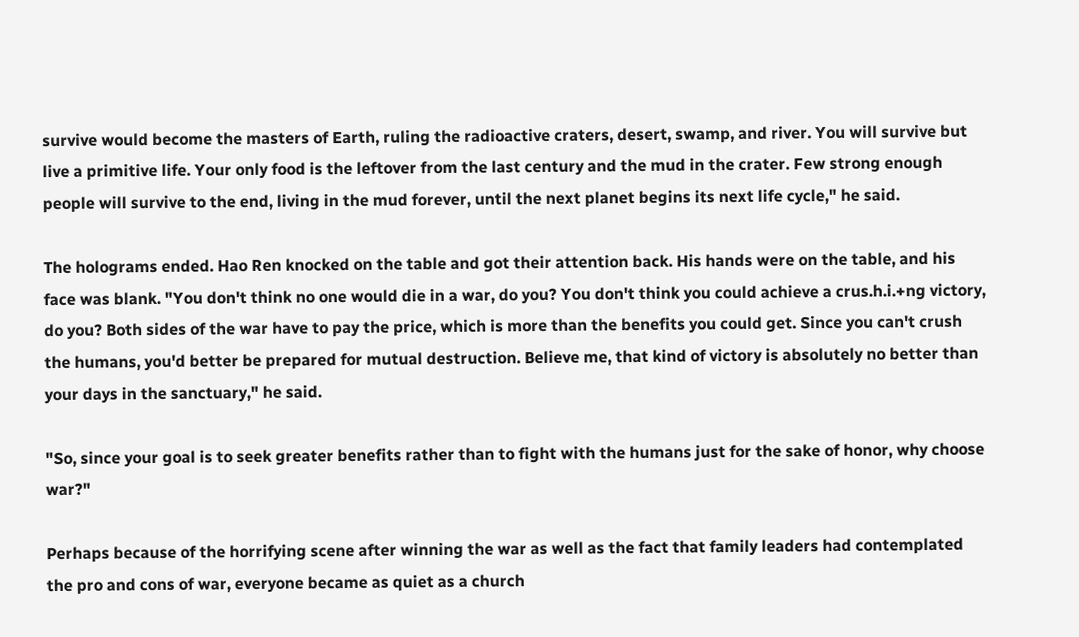survive would become the masters of Earth, ruling the radioactive craters, desert, swamp, and river. You will survive but live a primitive life. Your only food is the leftover from the last century and the mud in the crater. Few strong enough people will survive to the end, living in the mud forever, until the next planet begins its next life cycle," he said.

The holograms ended. Hao Ren knocked on the table and got their attention back. His hands were on the table, and his face was blank. "You don't think no one would die in a war, do you? You don't think you could achieve a crus.h.i.+ng victory, do you? Both sides of the war have to pay the price, which is more than the benefits you could get. Since you can't crush the humans, you'd better be prepared for mutual destruction. Believe me, that kind of victory is absolutely no better than your days in the sanctuary," he said.

"So, since your goal is to seek greater benefits rather than to fight with the humans just for the sake of honor, why choose war?"

Perhaps because of the horrifying scene after winning the war as well as the fact that family leaders had contemplated the pro and cons of war, everyone became as quiet as a church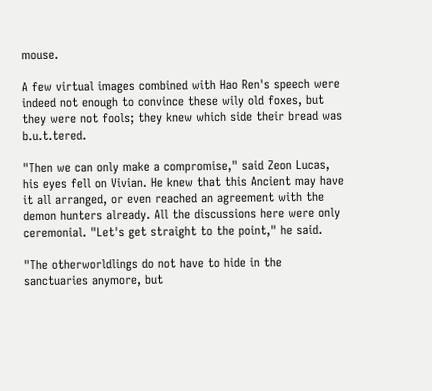mouse.

A few virtual images combined with Hao Ren's speech were indeed not enough to convince these wily old foxes, but they were not fools; they knew which side their bread was b.u.t.tered.

"Then we can only make a compromise," said Zeon Lucas, his eyes fell on Vivian. He knew that this Ancient may have it all arranged, or even reached an agreement with the demon hunters already. All the discussions here were only ceremonial. "Let's get straight to the point," he said.

"The otherworldlings do not have to hide in the sanctuaries anymore, but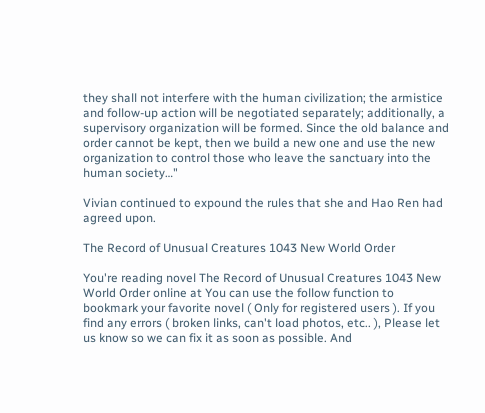they shall not interfere with the human civilization; the armistice and follow-up action will be negotiated separately; additionally, a supervisory organization will be formed. Since the old balance and order cannot be kept, then we build a new one and use the new organization to control those who leave the sanctuary into the human society…"

Vivian continued to expound the rules that she and Hao Ren had agreed upon.

The Record of Unusual Creatures 1043 New World Order

You're reading novel The Record of Unusual Creatures 1043 New World Order online at You can use the follow function to bookmark your favorite novel ( Only for registered users ). If you find any errors ( broken links, can't load photos, etc.. ), Please let us know so we can fix it as soon as possible. And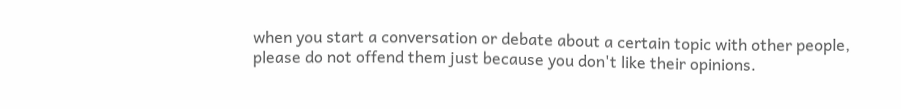when you start a conversation or debate about a certain topic with other people, please do not offend them just because you don't like their opinions.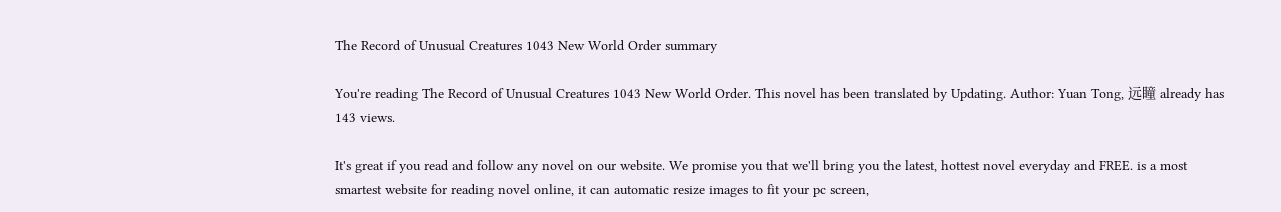The Record of Unusual Creatures 1043 New World Order summary

You're reading The Record of Unusual Creatures 1043 New World Order. This novel has been translated by Updating. Author: Yuan Tong, 远瞳 already has 143 views.

It's great if you read and follow any novel on our website. We promise you that we'll bring you the latest, hottest novel everyday and FREE. is a most smartest website for reading novel online, it can automatic resize images to fit your pc screen,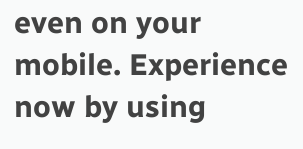even on your mobile. Experience now by using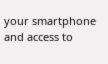your smartphone and access to